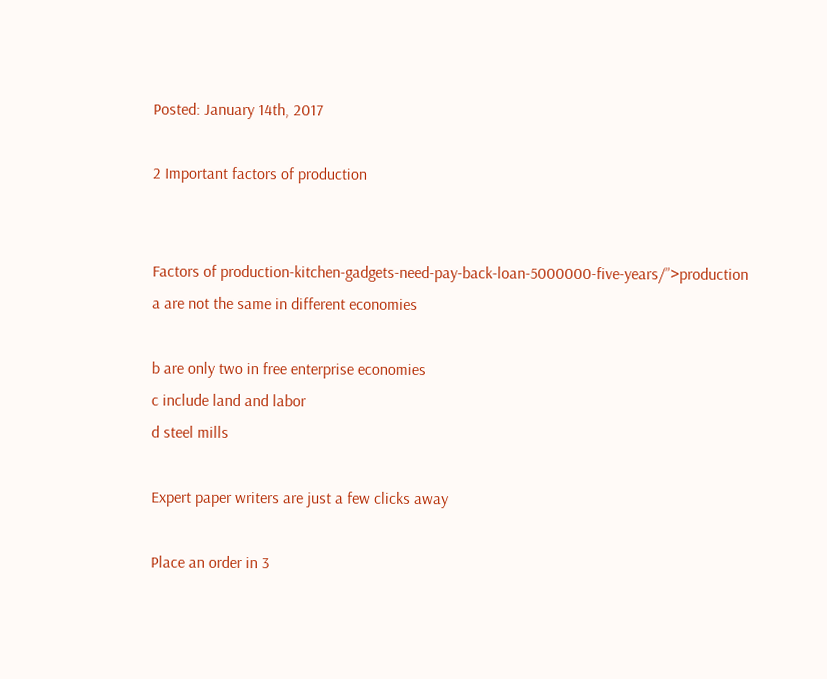Posted: January 14th, 2017

2 Important factors of production


Factors of production-kitchen-gadgets-need-pay-back-loan-5000000-five-years/”>production
a are not the same in different economies

b are only two in free enterprise economies
c include land and labor
d steel mills

Expert paper writers are just a few clicks away

Place an order in 3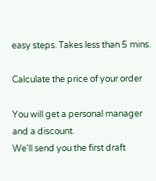easy steps. Takes less than 5 mins.

Calculate the price of your order

You will get a personal manager and a discount.
We'll send you the first draft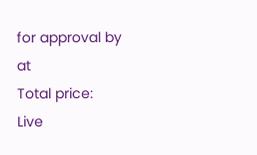for approval by at
Total price:
Live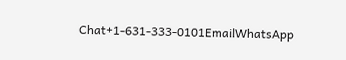Chat+1-631-333-0101EmailWhatsApp